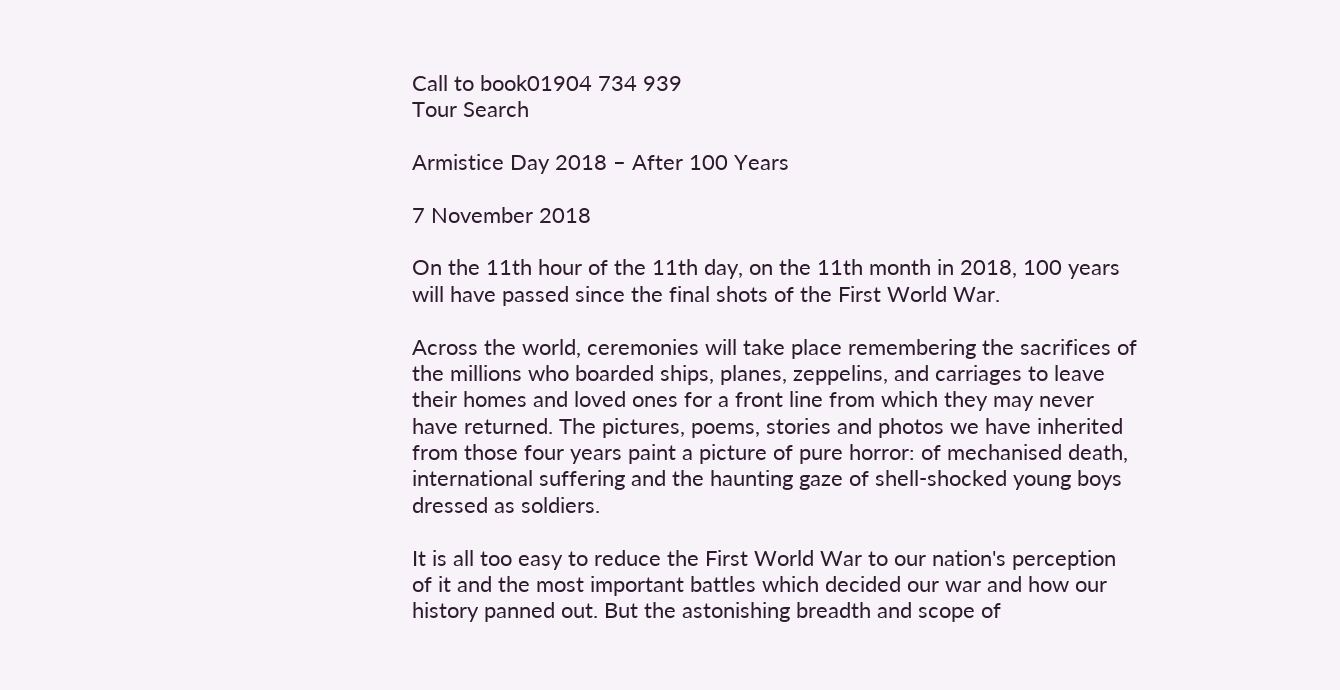Call to book01904 734 939
Tour Search

Armistice Day 2018 – After 100 Years

7 November 2018

On the 11th hour of the 11th day, on the 11th month in 2018, 100 years will have passed since the final shots of the First World War.

Across the world, ceremonies will take place remembering the sacrifices of the millions who boarded ships, planes, zeppelins, and carriages to leave their homes and loved ones for a front line from which they may never have returned. The pictures, poems, stories and photos we have inherited from those four years paint a picture of pure horror: of mechanised death, international suffering and the haunting gaze of shell-shocked young boys dressed as soldiers.

It is all too easy to reduce the First World War to our nation's perception of it and the most important battles which decided our war and how our history panned out. But the astonishing breadth and scope of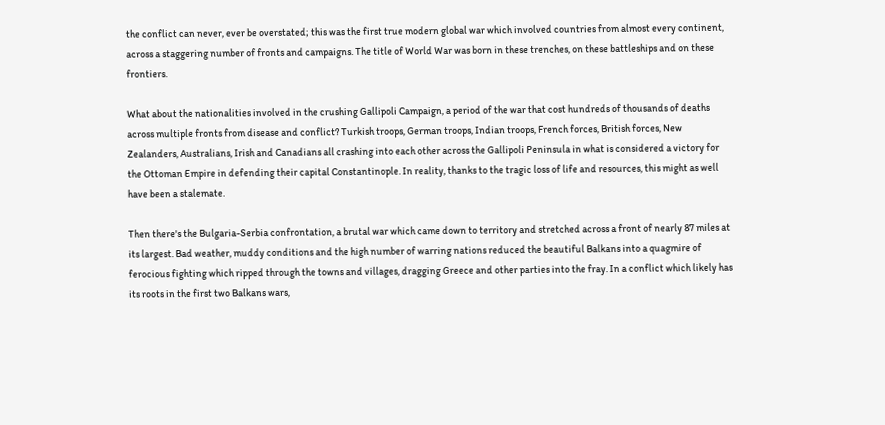the conflict can never, ever be overstated; this was the first true modern global war which involved countries from almost every continent, across a staggering number of fronts and campaigns. The title of World War was born in these trenches, on these battleships and on these frontiers.

What about the nationalities involved in the crushing Gallipoli Campaign, a period of the war that cost hundreds of thousands of deaths across multiple fronts from disease and conflict? Turkish troops, German troops, Indian troops, French forces, British forces, New Zealanders, Australians, Irish and Canadians all crashing into each other across the Gallipoli Peninsula in what is considered a victory for the Ottoman Empire in defending their capital Constantinople. In reality, thanks to the tragic loss of life and resources, this might as well have been a stalemate.

Then there's the Bulgaria-Serbia confrontation, a brutal war which came down to territory and stretched across a front of nearly 87 miles at its largest. Bad weather, muddy conditions and the high number of warring nations reduced the beautiful Balkans into a quagmire of ferocious fighting which ripped through the towns and villages, dragging Greece and other parties into the fray. In a conflict which likely has its roots in the first two Balkans wars,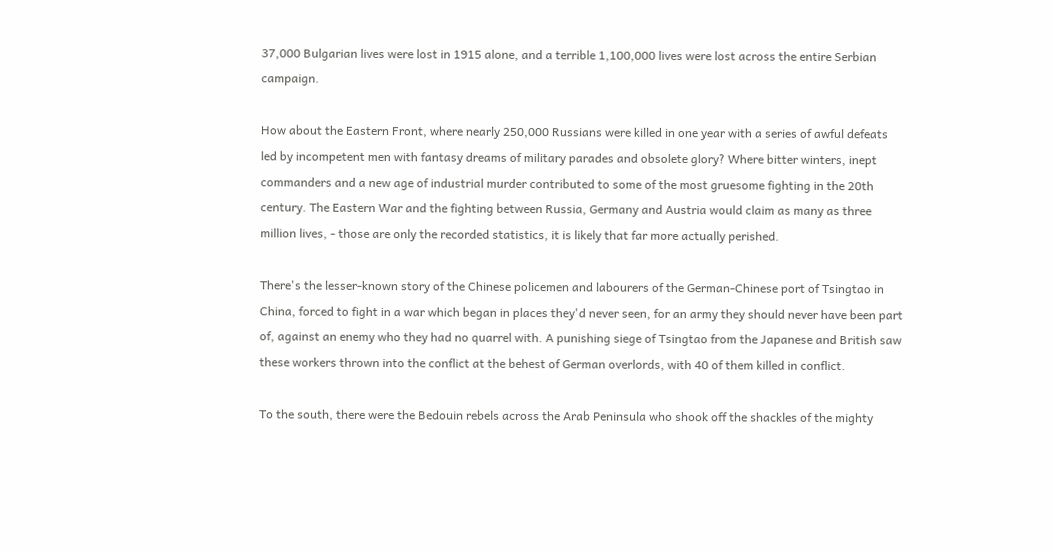37,000 Bulgarian lives were lost in 1915 alone, and a terrible 1,100,000 lives were lost across the entire Serbian campaign.

How about the Eastern Front, where nearly 250,000 Russians were killed in one year with a series of awful defeats led by incompetent men with fantasy dreams of military parades and obsolete glory? Where bitter winters, inept commanders and a new age of industrial murder contributed to some of the most gruesome fighting in the 20th century. The Eastern War and the fighting between Russia, Germany and Austria would claim as many as three million lives, - those are only the recorded statistics, it is likely that far more actually perished.

There's the lesser-known story of the Chinese policemen and labourers of the German-Chinese port of Tsingtao in China, forced to fight in a war which began in places they'd never seen, for an army they should never have been part of, against an enemy who they had no quarrel with. A punishing siege of Tsingtao from the Japanese and British saw these workers thrown into the conflict at the behest of German overlords, with 40 of them killed in conflict.

To the south, there were the Bedouin rebels across the Arab Peninsula who shook off the shackles of the mighty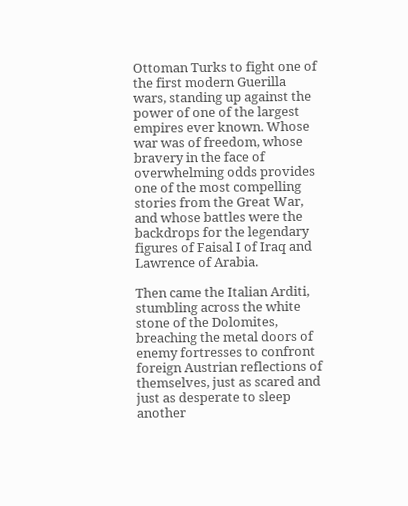Ottoman Turks to fight one of the first modern Guerilla wars, standing up against the power of one of the largest empires ever known. Whose war was of freedom, whose bravery in the face of overwhelming odds provides one of the most compelling stories from the Great War, and whose battles were the backdrops for the legendary figures of Faisal I of Iraq and Lawrence of Arabia.

Then came the Italian Arditi, stumbling across the white stone of the Dolomites, breaching the metal doors of enemy fortresses to confront foreign Austrian reflections of themselves, just as scared and just as desperate to sleep another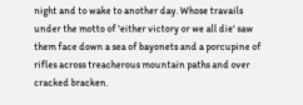night and to wake to another day. Whose travails under the motto of 'either victory or we all die' saw them face down a sea of bayonets and a porcupine of rifles across treacherous mountain paths and over cracked bracken.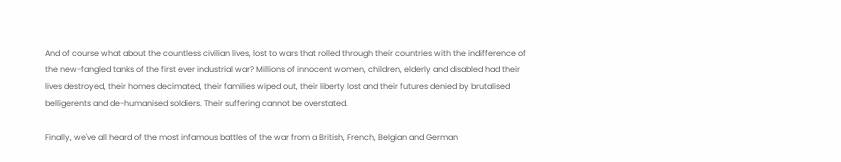And of course what about the countless civilian lives, lost to wars that rolled through their countries with the indifference of the new-fangled tanks of the first ever industrial war? Millions of innocent women, children, elderly and disabled had their lives destroyed, their homes decimated, their families wiped out, their liberty lost and their futures denied by brutalised belligerents and de-humanised soldiers. Their suffering cannot be overstated.

Finally, we've all heard of the most infamous battles of the war from a British, French, Belgian and German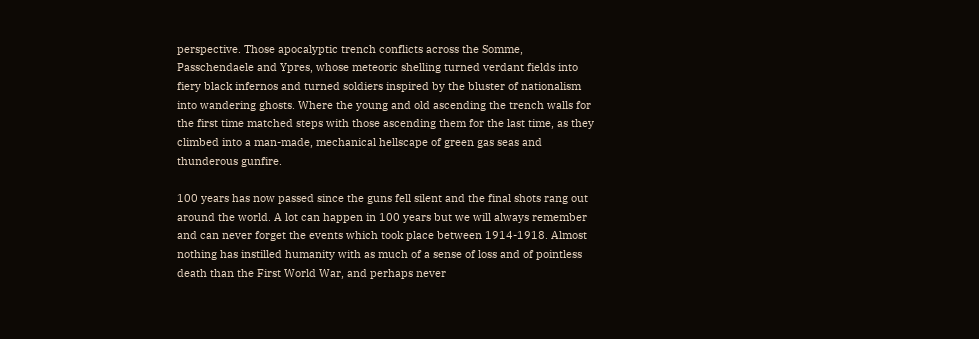perspective. Those apocalyptic trench conflicts across the Somme, Passchendaele and Ypres, whose meteoric shelling turned verdant fields into fiery black infernos and turned soldiers inspired by the bluster of nationalism into wandering ghosts. Where the young and old ascending the trench walls for the first time matched steps with those ascending them for the last time, as they climbed into a man-made, mechanical hellscape of green gas seas and thunderous gunfire.

100 years has now passed since the guns fell silent and the final shots rang out around the world. A lot can happen in 100 years but we will always remember and can never forget the events which took place between 1914-1918. Almost nothing has instilled humanity with as much of a sense of loss and of pointless death than the First World War, and perhaps never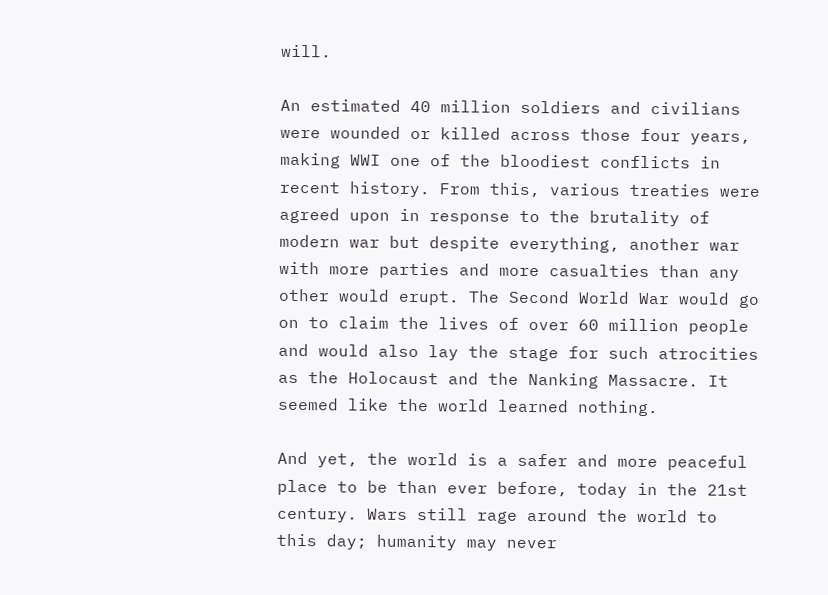will.

An estimated 40 million soldiers and civilians were wounded or killed across those four years, making WWI one of the bloodiest conflicts in recent history. From this, various treaties were agreed upon in response to the brutality of modern war but despite everything, another war with more parties and more casualties than any other would erupt. The Second World War would go on to claim the lives of over 60 million people and would also lay the stage for such atrocities as the Holocaust and the Nanking Massacre. It seemed like the world learned nothing.

And yet, the world is a safer and more peaceful place to be than ever before, today in the 21st century. Wars still rage around the world to this day; humanity may never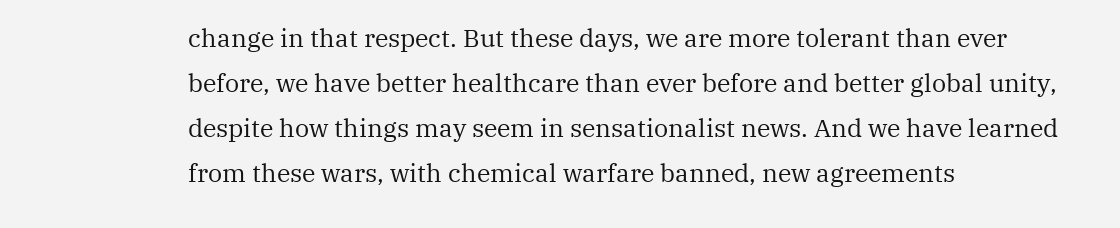change in that respect. But these days, we are more tolerant than ever before, we have better healthcare than ever before and better global unity, despite how things may seem in sensationalist news. And we have learned from these wars, with chemical warfare banned, new agreements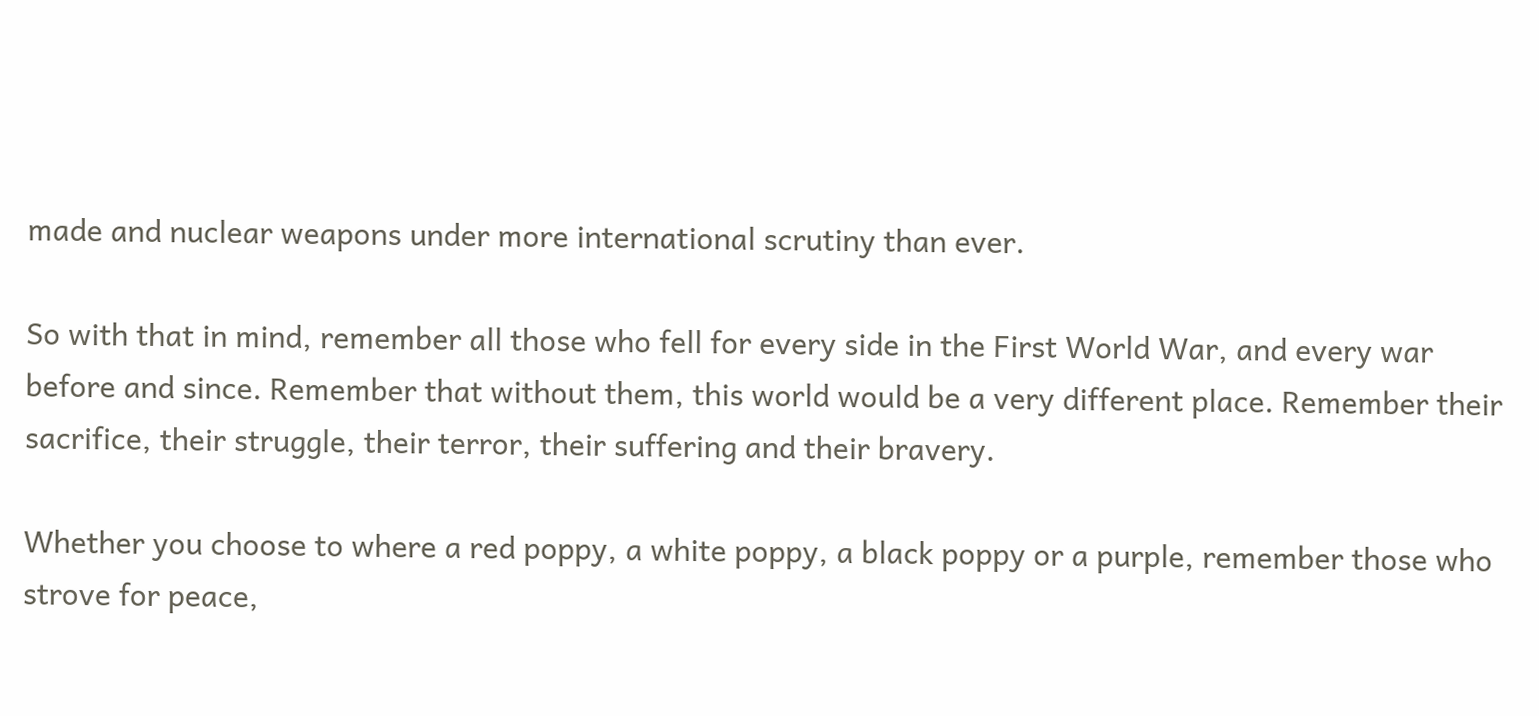made and nuclear weapons under more international scrutiny than ever.

So with that in mind, remember all those who fell for every side in the First World War, and every war before and since. Remember that without them, this world would be a very different place. Remember their sacrifice, their struggle, their terror, their suffering and their bravery.

Whether you choose to where a red poppy, a white poppy, a black poppy or a purple, remember those who strove for peace,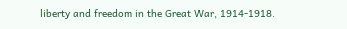liberty and freedom in the Great War, 1914-1918.